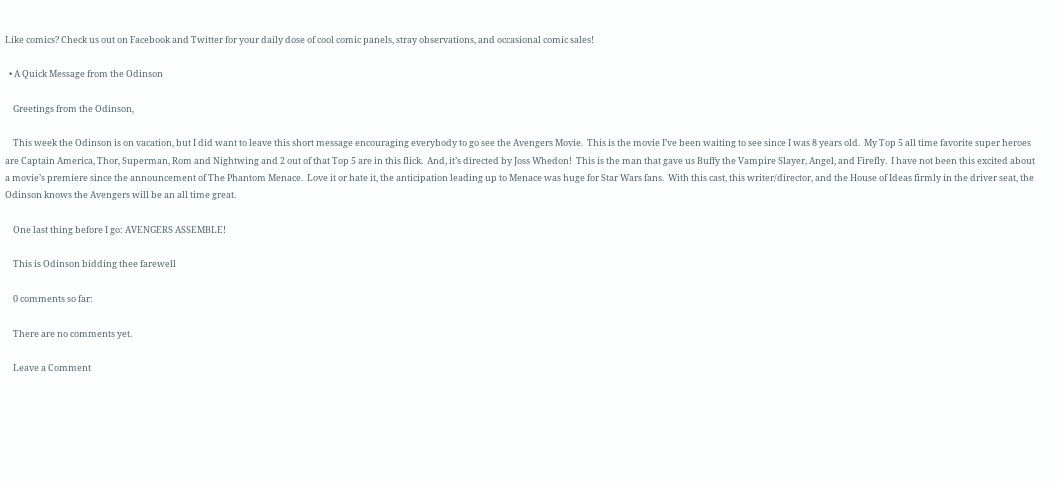Like comics? Check us out on Facebook and Twitter for your daily dose of cool comic panels, stray observations, and occasional comic sales!

  • A Quick Message from the Odinson

    Greetings from the Odinson,

    This week the Odinson is on vacation, but I did want to leave this short message encouraging everybody to go see the Avengers Movie.  This is the movie I’ve been waiting to see since I was 8 years old.  My Top 5 all time favorite super heroes are Captain America, Thor, Superman, Rom and Nightwing and 2 out of that Top 5 are in this flick.  And, it’s directed by Joss Whedon!  This is the man that gave us Buffy the Vampire Slayer, Angel, and Firefly.  I have not been this excited about a movie’s premiere since the announcement of The Phantom Menace.  Love it or hate it, the anticipation leading up to Menace was huge for Star Wars fans.  With this cast, this writer/director, and the House of Ideas firmly in the driver seat, the Odinson knows the Avengers will be an all time great.

    One last thing before I go: AVENGERS ASSEMBLE!

    This is Odinson bidding thee farewell

    0 comments so far:

    There are no comments yet.

    Leave a Comment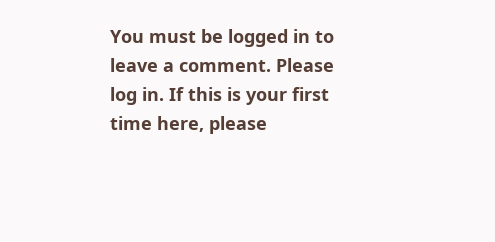You must be logged in to leave a comment. Please log in. If this is your first time here, please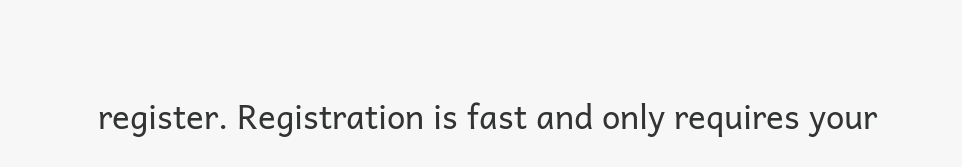register. Registration is fast and only requires your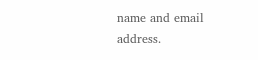name and email address.